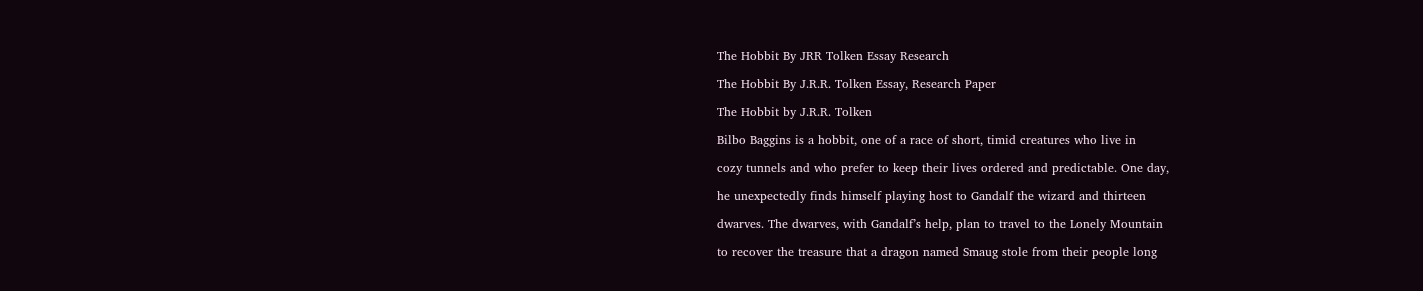The Hobbit By JRR Tolken Essay Research

The Hobbit By J.R.R. Tolken Essay, Research Paper

The Hobbit by J.R.R. Tolken

Bilbo Baggins is a hobbit, one of a race of short, timid creatures who live in

cozy tunnels and who prefer to keep their lives ordered and predictable. One day,

he unexpectedly finds himself playing host to Gandalf the wizard and thirteen

dwarves. The dwarves, with Gandalf’s help, plan to travel to the Lonely Mountain

to recover the treasure that a dragon named Smaug stole from their people long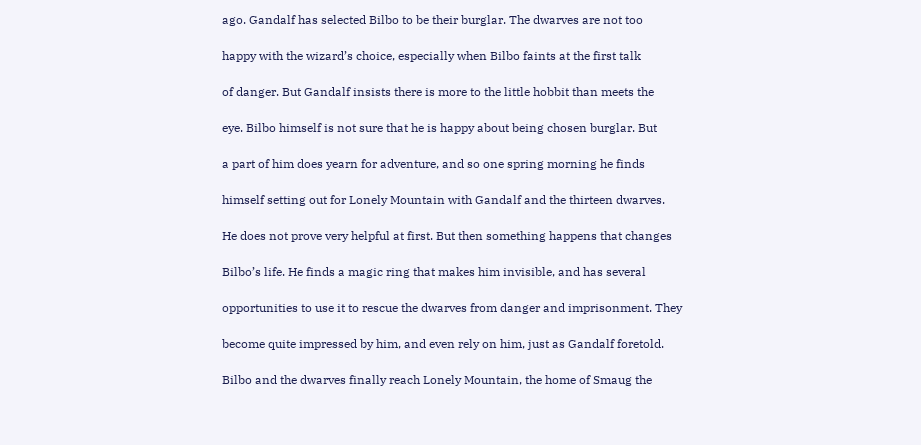ago. Gandalf has selected Bilbo to be their burglar. The dwarves are not too

happy with the wizard’s choice, especially when Bilbo faints at the first talk

of danger. But Gandalf insists there is more to the little hobbit than meets the

eye. Bilbo himself is not sure that he is happy about being chosen burglar. But

a part of him does yearn for adventure, and so one spring morning he finds

himself setting out for Lonely Mountain with Gandalf and the thirteen dwarves.

He does not prove very helpful at first. But then something happens that changes

Bilbo’s life. He finds a magic ring that makes him invisible, and has several

opportunities to use it to rescue the dwarves from danger and imprisonment. They

become quite impressed by him, and even rely on him, just as Gandalf foretold.

Bilbo and the dwarves finally reach Lonely Mountain, the home of Smaug the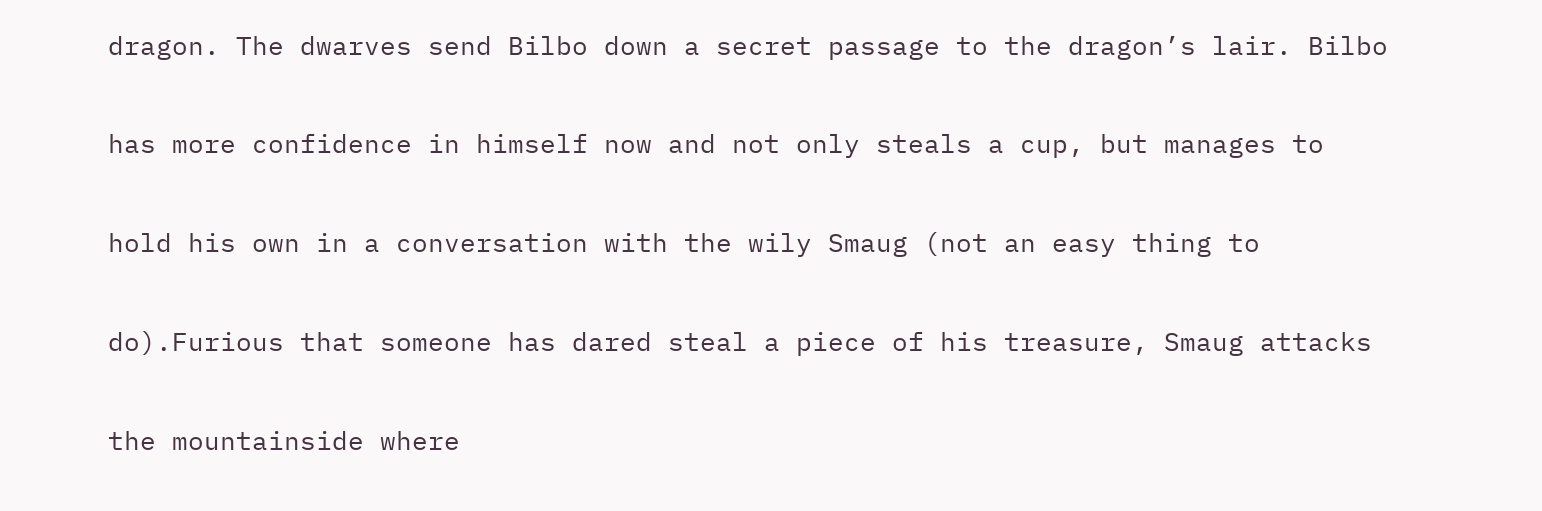dragon. The dwarves send Bilbo down a secret passage to the dragon’s lair. Bilbo

has more confidence in himself now and not only steals a cup, but manages to

hold his own in a conversation with the wily Smaug (not an easy thing to

do).Furious that someone has dared steal a piece of his treasure, Smaug attacks

the mountainside where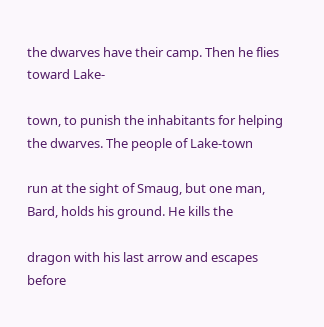the dwarves have their camp. Then he flies toward Lake-

town, to punish the inhabitants for helping the dwarves. The people of Lake-town

run at the sight of Smaug, but one man, Bard, holds his ground. He kills the

dragon with his last arrow and escapes before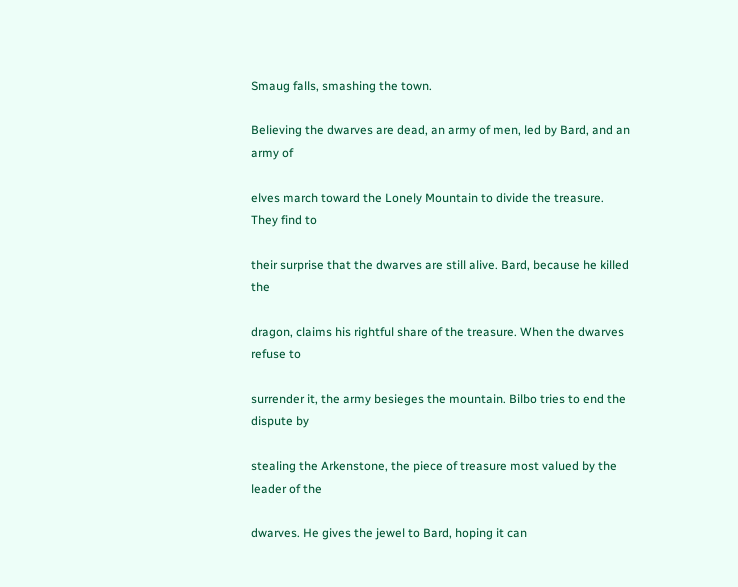Smaug falls, smashing the town.

Believing the dwarves are dead, an army of men, led by Bard, and an army of

elves march toward the Lonely Mountain to divide the treasure. They find to

their surprise that the dwarves are still alive. Bard, because he killed the

dragon, claims his rightful share of the treasure. When the dwarves refuse to

surrender it, the army besieges the mountain. Bilbo tries to end the dispute by

stealing the Arkenstone, the piece of treasure most valued by the leader of the

dwarves. He gives the jewel to Bard, hoping it can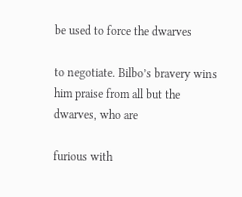be used to force the dwarves

to negotiate. Bilbo’s bravery wins him praise from all but the dwarves, who are

furious with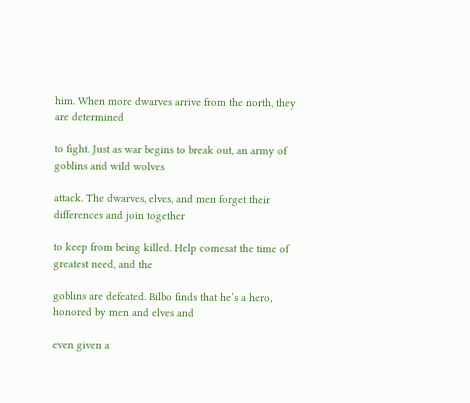him. When more dwarves arrive from the north, they are determined

to fight. Just as war begins to break out, an army of goblins and wild wolves

attack. The dwarves, elves, and men forget their differences and join together

to keep from being killed. Help comesat the time of greatest need, and the

goblins are defeated. Bilbo finds that he’s a hero, honored by men and elves and

even given a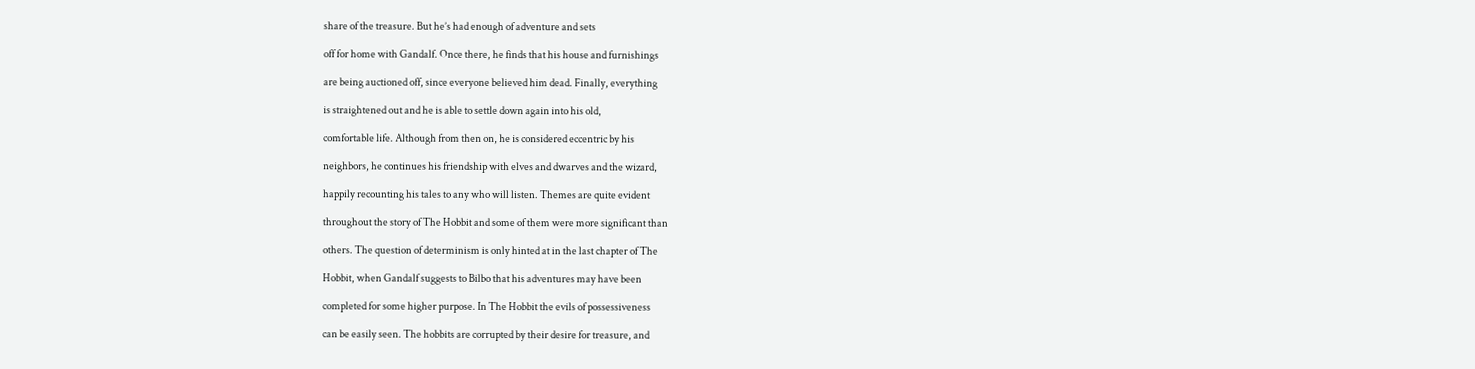share of the treasure. But he’s had enough of adventure and sets

off for home with Gandalf. Once there, he finds that his house and furnishings

are being auctioned off, since everyone believed him dead. Finally, everything

is straightened out and he is able to settle down again into his old,

comfortable life. Although from then on, he is considered eccentric by his

neighbors, he continues his friendship with elves and dwarves and the wizard,

happily recounting his tales to any who will listen. Themes are quite evident

throughout the story of The Hobbit and some of them were more significant than

others. The question of determinism is only hinted at in the last chapter of The

Hobbit, when Gandalf suggests to Bilbo that his adventures may have been

completed for some higher purpose. In The Hobbit the evils of possessiveness

can be easily seen. The hobbits are corrupted by their desire for treasure, and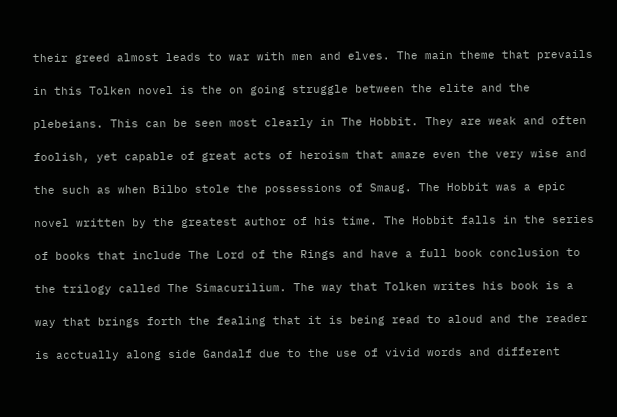their greed almost leads to war with men and elves. The main theme that prevails

in this Tolken novel is the on going struggle between the elite and the

plebeians. This can be seen most clearly in The Hobbit. They are weak and often

foolish, yet capable of great acts of heroism that amaze even the very wise and

the such as when Bilbo stole the possessions of Smaug. The Hobbit was a epic

novel written by the greatest author of his time. The Hobbit falls in the series

of books that include The Lord of the Rings and have a full book conclusion to

the trilogy called The Simacurilium. The way that Tolken writes his book is a

way that brings forth the fealing that it is being read to aloud and the reader

is acctually along side Gandalf due to the use of vivid words and different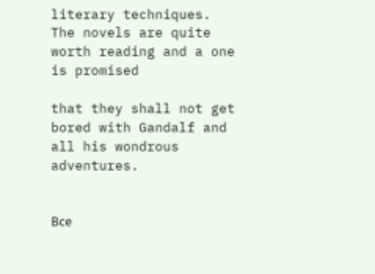literary techniques. The novels are quite worth reading and a one is promised

that they shall not get bored with Gandalf and all his wondrous adventures.


Все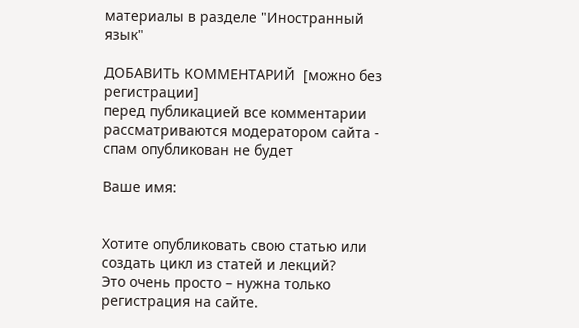материалы в разделе "Иностранный язык"

ДОБАВИТЬ КОММЕНТАРИЙ  [можно без регистрации]
перед публикацией все комментарии рассматриваются модератором сайта - спам опубликован не будет

Ваше имя:


Хотите опубликовать свою статью или создать цикл из статей и лекций?
Это очень просто – нужна только регистрация на сайте.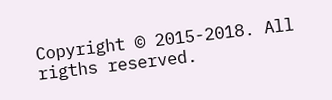Copyright © 2015-2018. All rigths reserved.